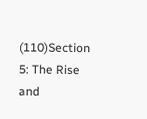(110)Section 5: The Rise and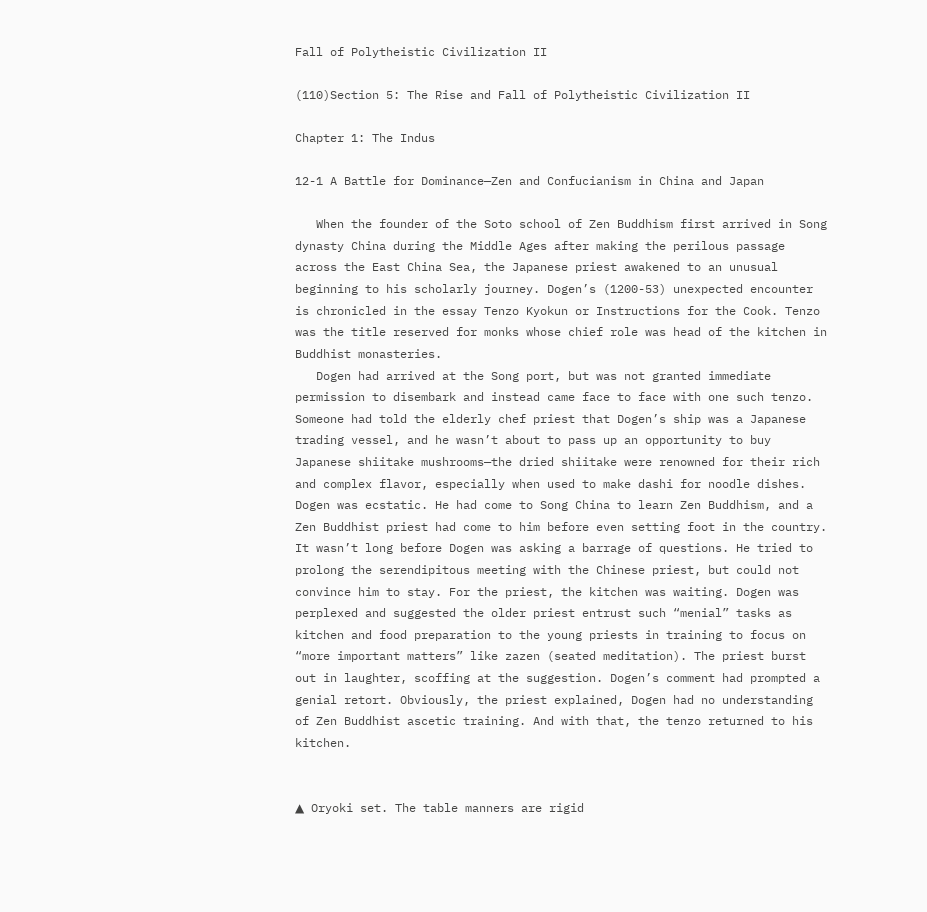Fall of Polytheistic Civilization II

(110)Section 5: The Rise and Fall of Polytheistic Civilization II

Chapter 1: The Indus

12-1 A Battle for Dominance—Zen and Confucianism in China and Japan

   When the founder of the Soto school of Zen Buddhism first arrived in Song dynasty China during the Middle Ages after making the perilous passage across the East China Sea, the Japanese priest awakened to an unusual beginning to his scholarly journey. Dogen’s (1200-53) unexpected encounter is chronicled in the essay Tenzo Kyokun or Instructions for the Cook. Tenzo was the title reserved for monks whose chief role was head of the kitchen in Buddhist monasteries.
   Dogen had arrived at the Song port, but was not granted immediate permission to disembark and instead came face to face with one such tenzo. Someone had told the elderly chef priest that Dogen’s ship was a Japanese trading vessel, and he wasn’t about to pass up an opportunity to buy Japanese shiitake mushrooms—the dried shiitake were renowned for their rich and complex flavor, especially when used to make dashi for noodle dishes. Dogen was ecstatic. He had come to Song China to learn Zen Buddhism, and a Zen Buddhist priest had come to him before even setting foot in the country. It wasn’t long before Dogen was asking a barrage of questions. He tried to prolong the serendipitous meeting with the Chinese priest, but could not convince him to stay. For the priest, the kitchen was waiting. Dogen was perplexed and suggested the older priest entrust such “menial” tasks as kitchen and food preparation to the young priests in training to focus on “more important matters” like zazen (seated meditation). The priest burst out in laughter, scoffing at the suggestion. Dogen’s comment had prompted a genial retort. Obviously, the priest explained, Dogen had no understanding of Zen Buddhist ascetic training. And with that, the tenzo returned to his kitchen.


▲ Oryoki set. The table manners are rigid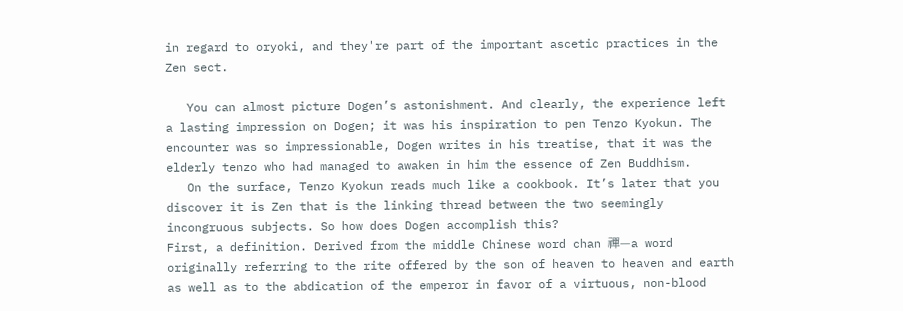in regard to oryoki, and they're part of the important ascetic practices in the Zen sect.

   You can almost picture Dogen’s astonishment. And clearly, the experience left a lasting impression on Dogen; it was his inspiration to pen Tenzo Kyokun. The encounter was so impressionable, Dogen writes in his treatise, that it was the elderly tenzo who had managed to awaken in him the essence of Zen Buddhism.
   On the surface, Tenzo Kyokun reads much like a cookbook. It’s later that you discover it is Zen that is the linking thread between the two seemingly incongruous subjects. So how does Dogen accomplish this?
First, a definition. Derived from the middle Chinese word chan 禪—a word originally referring to the rite offered by the son of heaven to heaven and earth as well as to the abdication of the emperor in favor of a virtuous, non-blood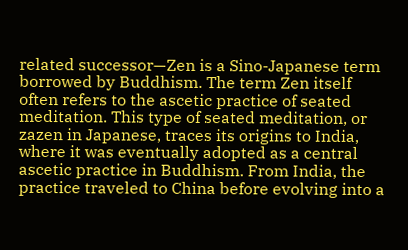related successor—Zen is a Sino-Japanese term borrowed by Buddhism. The term Zen itself often refers to the ascetic practice of seated meditation. This type of seated meditation, or zazen in Japanese, traces its origins to India, where it was eventually adopted as a central ascetic practice in Buddhism. From India, the practice traveled to China before evolving into a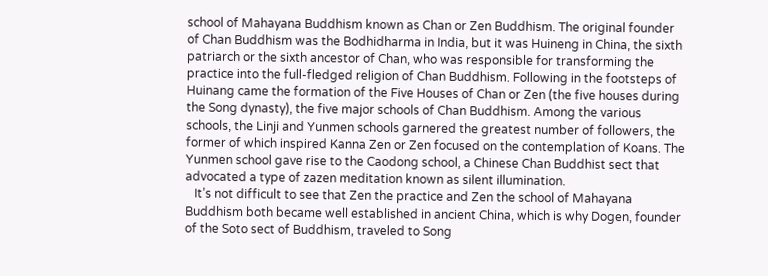school of Mahayana Buddhism known as Chan or Zen Buddhism. The original founder of Chan Buddhism was the Bodhidharma in India, but it was Huineng in China, the sixth patriarch or the sixth ancestor of Chan, who was responsible for transforming the practice into the full-fledged religion of Chan Buddhism. Following in the footsteps of Huinang came the formation of the Five Houses of Chan or Zen (the five houses during the Song dynasty), the five major schools of Chan Buddhism. Among the various schools, the Linji and Yunmen schools garnered the greatest number of followers, the former of which inspired Kanna Zen or Zen focused on the contemplation of Koans. The Yunmen school gave rise to the Caodong school, a Chinese Chan Buddhist sect that advocated a type of zazen meditation known as silent illumination.
   It’s not difficult to see that Zen the practice and Zen the school of Mahayana Buddhism both became well established in ancient China, which is why Dogen, founder of the Soto sect of Buddhism, traveled to Song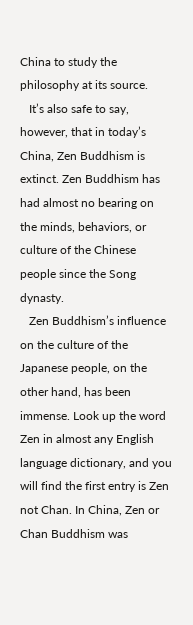China to study the philosophy at its source.
   It’s also safe to say, however, that in today’s China, Zen Buddhism is extinct. Zen Buddhism has had almost no bearing on the minds, behaviors, or culture of the Chinese people since the Song dynasty.
   Zen Buddhism’s influence on the culture of the Japanese people, on the other hand, has been immense. Look up the word Zen in almost any English language dictionary, and you will find the first entry is Zen not Chan. In China, Zen or Chan Buddhism was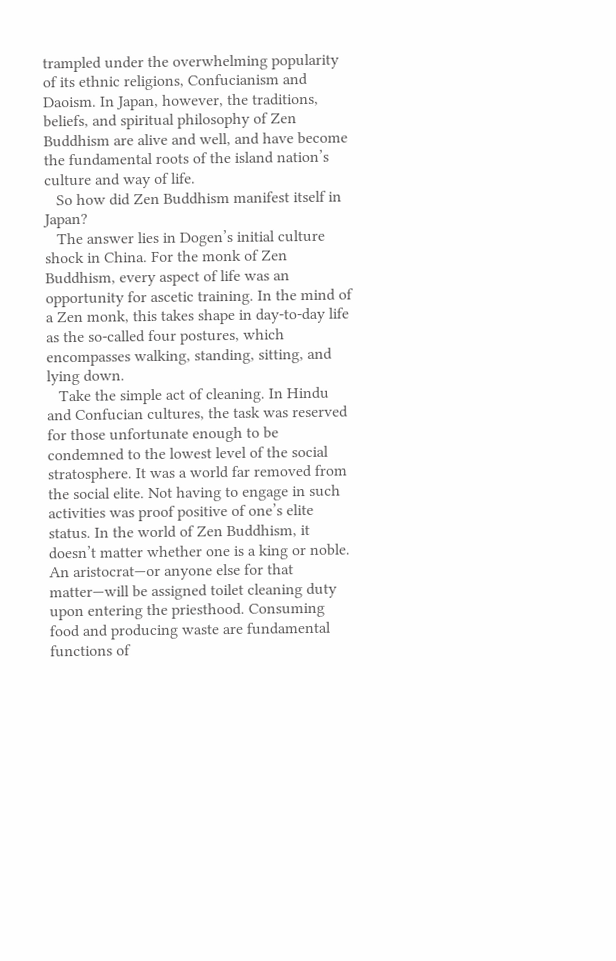trampled under the overwhelming popularity of its ethnic religions, Confucianism and Daoism. In Japan, however, the traditions, beliefs, and spiritual philosophy of Zen Buddhism are alive and well, and have become the fundamental roots of the island nation’s culture and way of life.
   So how did Zen Buddhism manifest itself in Japan?
   The answer lies in Dogen’s initial culture shock in China. For the monk of Zen Buddhism, every aspect of life was an opportunity for ascetic training. In the mind of a Zen monk, this takes shape in day-to-day life as the so-called four postures, which encompasses walking, standing, sitting, and lying down.
   Take the simple act of cleaning. In Hindu and Confucian cultures, the task was reserved for those unfortunate enough to be condemned to the lowest level of the social stratosphere. It was a world far removed from the social elite. Not having to engage in such activities was proof positive of one’s elite status. In the world of Zen Buddhism, it doesn’t matter whether one is a king or noble. An aristocrat—or anyone else for that matter—will be assigned toilet cleaning duty upon entering the priesthood. Consuming food and producing waste are fundamental functions of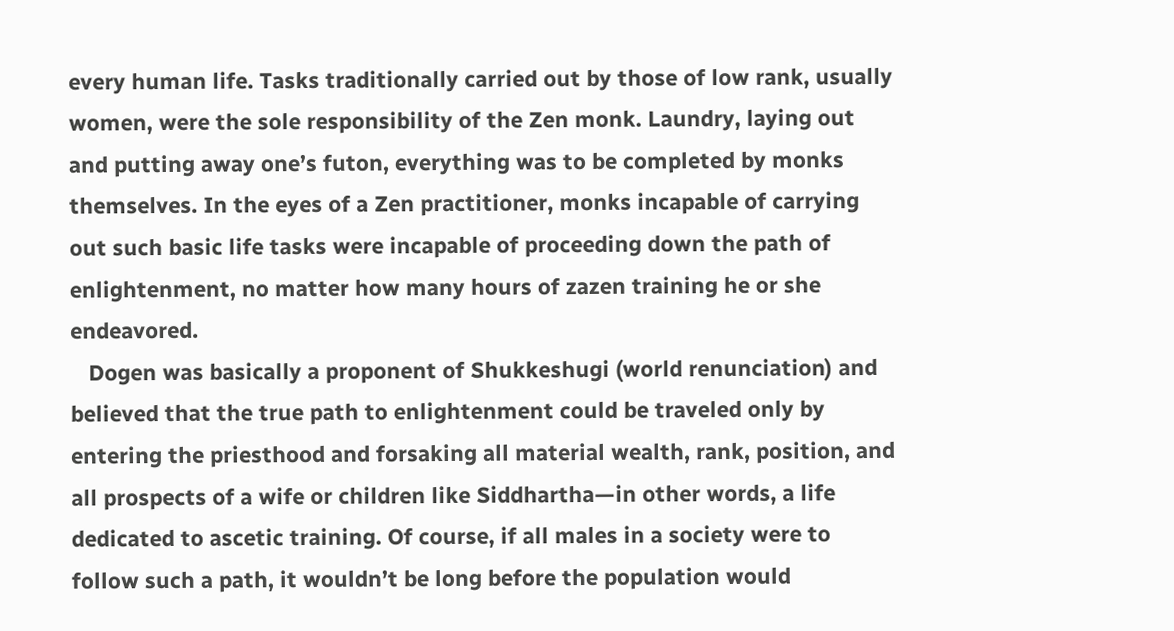every human life. Tasks traditionally carried out by those of low rank, usually women, were the sole responsibility of the Zen monk. Laundry, laying out and putting away one’s futon, everything was to be completed by monks themselves. In the eyes of a Zen practitioner, monks incapable of carrying out such basic life tasks were incapable of proceeding down the path of enlightenment, no matter how many hours of zazen training he or she endeavored.
   Dogen was basically a proponent of Shukkeshugi (world renunciation) and believed that the true path to enlightenment could be traveled only by entering the priesthood and forsaking all material wealth, rank, position, and all prospects of a wife or children like Siddhartha—in other words, a life dedicated to ascetic training. Of course, if all males in a society were to follow such a path, it wouldn’t be long before the population would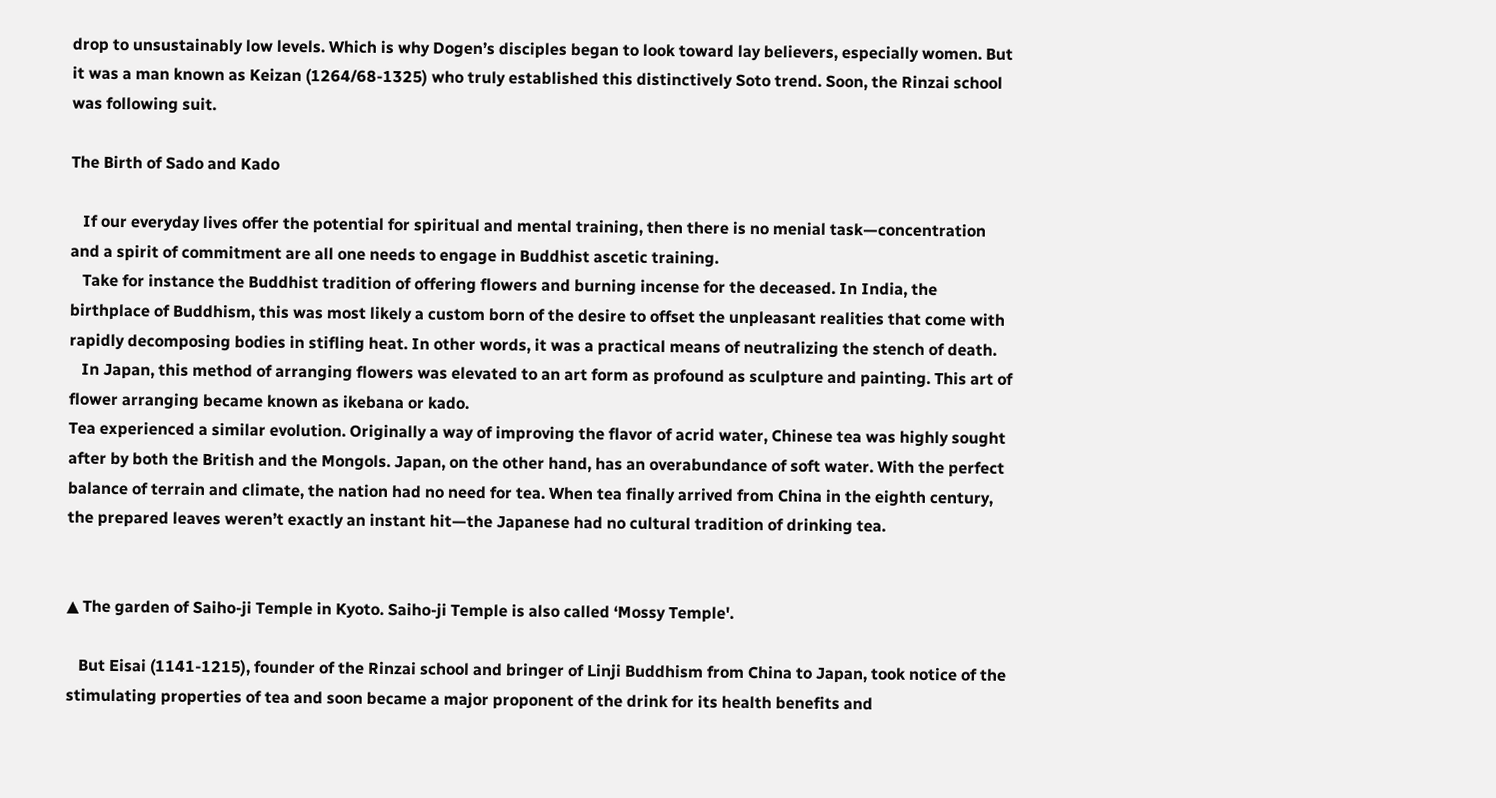drop to unsustainably low levels. Which is why Dogen’s disciples began to look toward lay believers, especially women. But it was a man known as Keizan (1264/68-1325) who truly established this distinctively Soto trend. Soon, the Rinzai school was following suit.

The Birth of Sado and Kado

   If our everyday lives offer the potential for spiritual and mental training, then there is no menial task—concentration and a spirit of commitment are all one needs to engage in Buddhist ascetic training.
   Take for instance the Buddhist tradition of offering flowers and burning incense for the deceased. In India, the birthplace of Buddhism, this was most likely a custom born of the desire to offset the unpleasant realities that come with rapidly decomposing bodies in stifling heat. In other words, it was a practical means of neutralizing the stench of death.
   In Japan, this method of arranging flowers was elevated to an art form as profound as sculpture and painting. This art of flower arranging became known as ikebana or kado.
Tea experienced a similar evolution. Originally a way of improving the flavor of acrid water, Chinese tea was highly sought after by both the British and the Mongols. Japan, on the other hand, has an overabundance of soft water. With the perfect balance of terrain and climate, the nation had no need for tea. When tea finally arrived from China in the eighth century, the prepared leaves weren’t exactly an instant hit—the Japanese had no cultural tradition of drinking tea.


▲ The garden of Saiho-ji Temple in Kyoto. Saiho-ji Temple is also called ‘Mossy Temple'.

   But Eisai (1141-1215), founder of the Rinzai school and bringer of Linji Buddhism from China to Japan, took notice of the stimulating properties of tea and soon became a major proponent of the drink for its health benefits and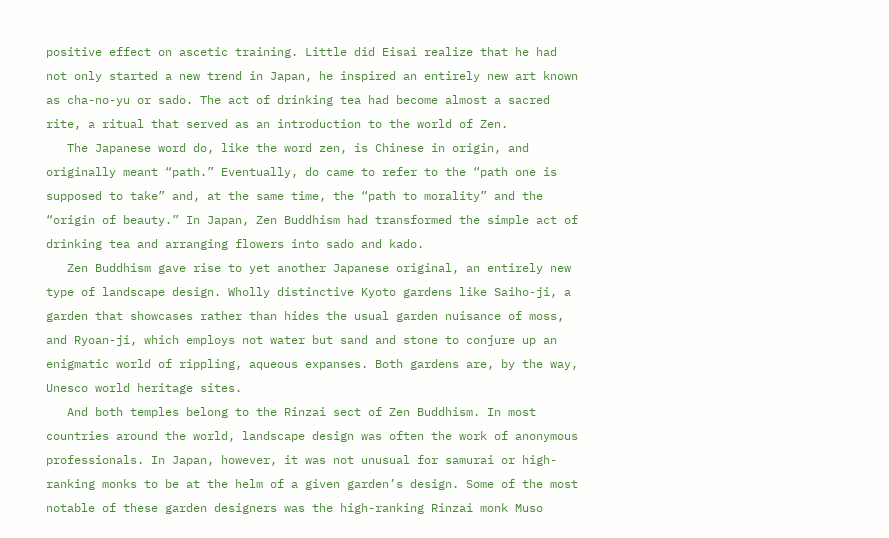positive effect on ascetic training. Little did Eisai realize that he had not only started a new trend in Japan, he inspired an entirely new art known as cha-no-yu or sado. The act of drinking tea had become almost a sacred rite, a ritual that served as an introduction to the world of Zen.
   The Japanese word do, like the word zen, is Chinese in origin, and originally meant “path.” Eventually, do came to refer to the “path one is supposed to take” and, at the same time, the “path to morality” and the “origin of beauty.” In Japan, Zen Buddhism had transformed the simple act of drinking tea and arranging flowers into sado and kado.
   Zen Buddhism gave rise to yet another Japanese original, an entirely new type of landscape design. Wholly distinctive Kyoto gardens like Saiho-ji, a garden that showcases rather than hides the usual garden nuisance of moss, and Ryoan-ji, which employs not water but sand and stone to conjure up an enigmatic world of rippling, aqueous expanses. Both gardens are, by the way, Unesco world heritage sites.
   And both temples belong to the Rinzai sect of Zen Buddhism. In most countries around the world, landscape design was often the work of anonymous professionals. In Japan, however, it was not unusual for samurai or high-ranking monks to be at the helm of a given garden’s design. Some of the most notable of these garden designers was the high-ranking Rinzai monk Muso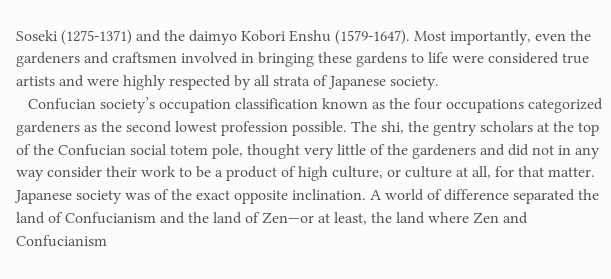Soseki (1275-1371) and the daimyo Kobori Enshu (1579-1647). Most importantly, even the gardeners and craftsmen involved in bringing these gardens to life were considered true artists and were highly respected by all strata of Japanese society.
   Confucian society’s occupation classification known as the four occupations categorized gardeners as the second lowest profession possible. The shi, the gentry scholars at the top of the Confucian social totem pole, thought very little of the gardeners and did not in any way consider their work to be a product of high culture, or culture at all, for that matter. Japanese society was of the exact opposite inclination. A world of difference separated the land of Confucianism and the land of Zen—or at least, the land where Zen and Confucianism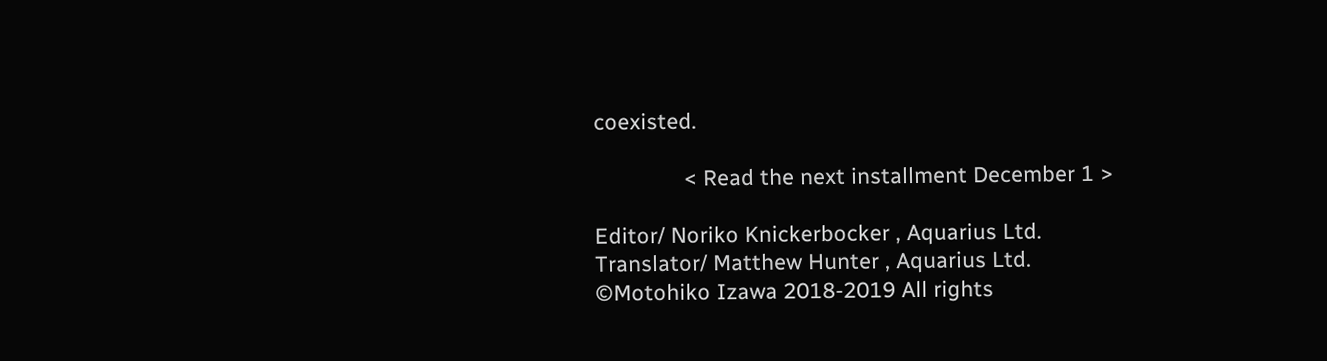coexisted.

               < Read the next installment December 1 >

Editor/ Noriko Knickerbocker , Aquarius Ltd.
Translator/ Matthew Hunter , Aquarius Ltd.
©Motohiko Izawa 2018-2019 All rights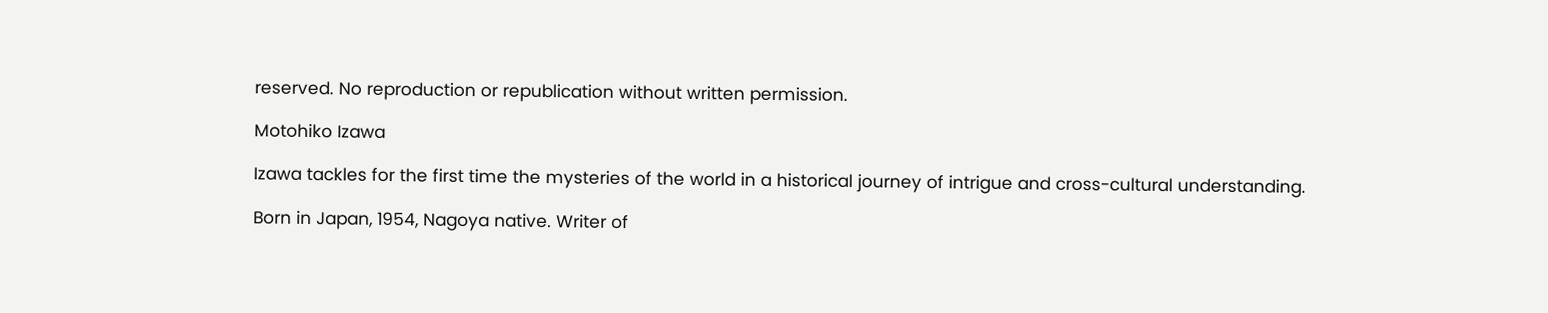reserved. No reproduction or republication without written permission.

Motohiko Izawa

Izawa tackles for the first time the mysteries of the world in a historical journey of intrigue and cross-cultural understanding.

Born in Japan, 1954, Nagoya native. Writer of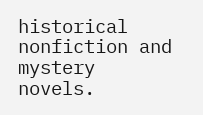historical nonfiction and mystery novels.